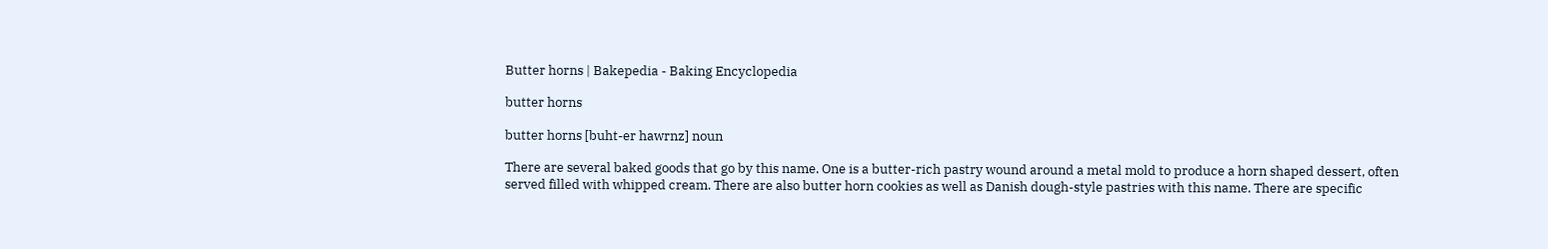Butter horns | Bakepedia - Baking Encyclopedia

butter horns

butter horns [buht-er hawrnz] noun

There are several baked goods that go by this name. One is a butter-rich pastry wound around a metal mold to produce a horn shaped dessert, often served filled with whipped cream. There are also butter horn cookies as well as Danish dough-style pastries with this name. There are specific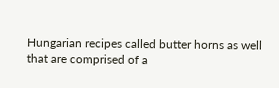Hungarian recipes called butter horns as well that are comprised of a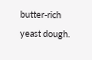butter-rich yeast dough.